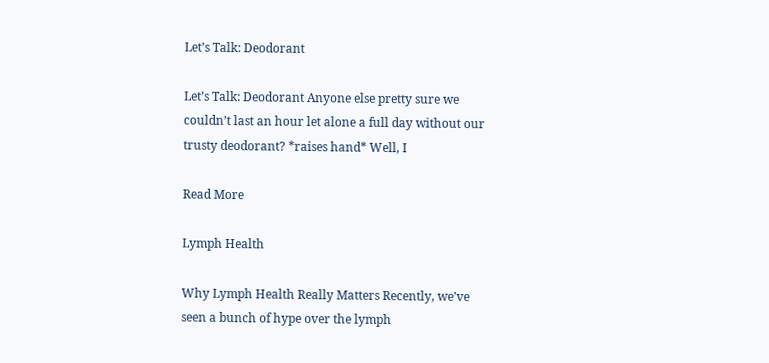Let’s Talk: Deodorant

Let’s Talk: Deodorant Anyone else pretty sure we couldn’t last an hour let alone a full day without our trusty deodorant? *raises hand* Well, I

Read More

Lymph Health

Why Lymph Health Really Matters Recently, we’ve seen a bunch of hype over the lymph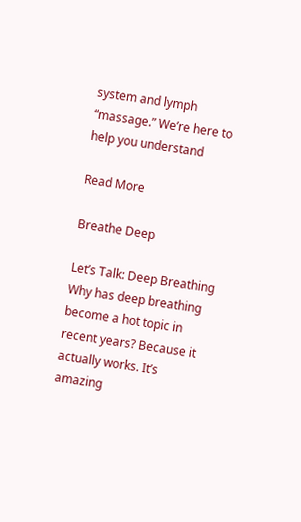system and lymph “massage.” We’re here to help you understand

Read More

Breathe Deep

Let’s Talk: Deep Breathing Why has deep breathing become a hot topic in recent years? Because it actually works. It’s amazing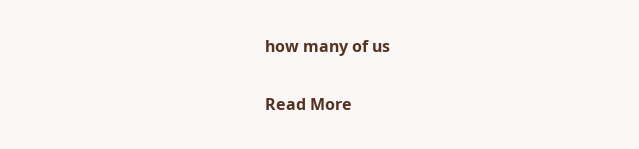how many of us

Read More